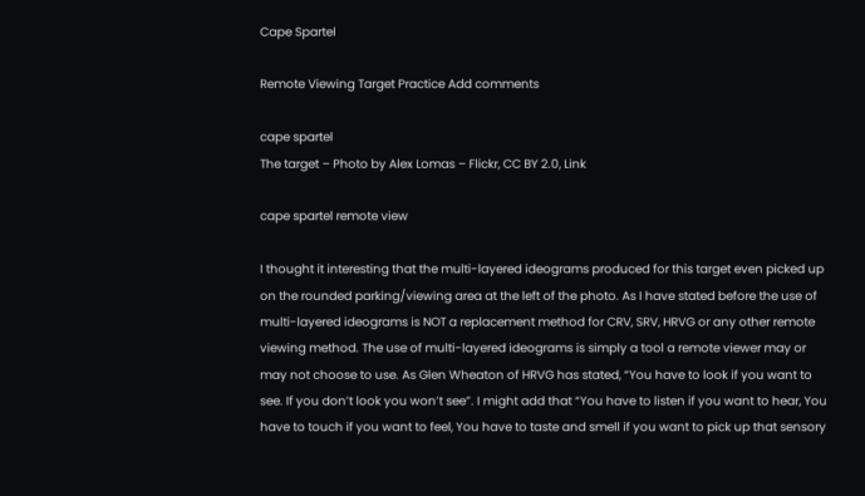Cape Spartel

Remote Viewing Target Practice Add comments

cape spartel
The target – Photo by Alex Lomas – Flickr, CC BY 2.0, Link

cape spartel remote view

I thought it interesting that the multi-layered ideograms produced for this target even picked up on the rounded parking/viewing area at the left of the photo. As I have stated before the use of multi-layered ideograms is NOT a replacement method for CRV, SRV, HRVG or any other remote viewing method. The use of multi-layered ideograms is simply a tool a remote viewer may or may not choose to use. As Glen Wheaton of HRVG has stated, “You have to look if you want to see. If you don’t look you won’t see”. I might add that “You have to listen if you want to hear, You have to touch if you want to feel, You have to taste and smell if you want to pick up that sensory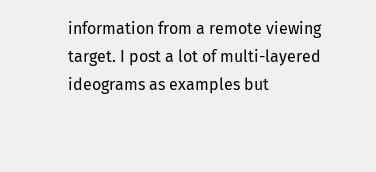information from a remote viewing target. I post a lot of multi-layered ideograms as examples but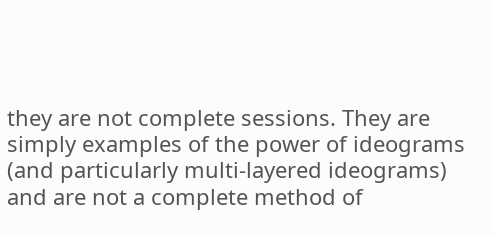they are not complete sessions. They are simply examples of the power of ideograms (and particularly multi-layered ideograms) and are not a complete method of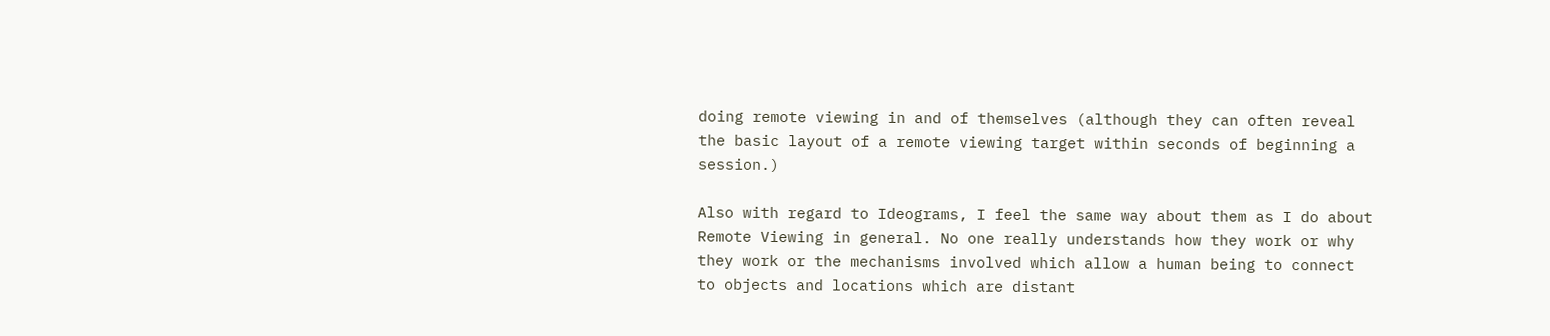doing remote viewing in and of themselves (although they can often reveal the basic layout of a remote viewing target within seconds of beginning a session.)

Also with regard to Ideograms, I feel the same way about them as I do about Remote Viewing in general. No one really understands how they work or why they work or the mechanisms involved which allow a human being to connect to objects and locations which are distant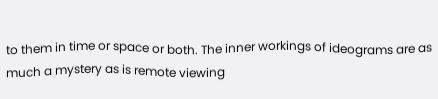to them in time or space or both. The inner workings of ideograms are as much a mystery as is remote viewing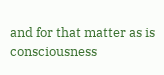and for that matter as is consciousness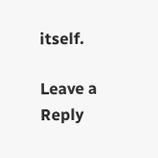itself.

Leave a Reply